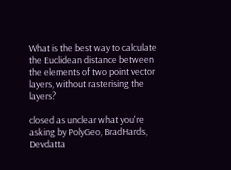What is the best way to calculate the Euclidean distance between the elements of two point vector layers, without rasterising the layers?

closed as unclear what you're asking by PolyGeo, BradHards, Devdatta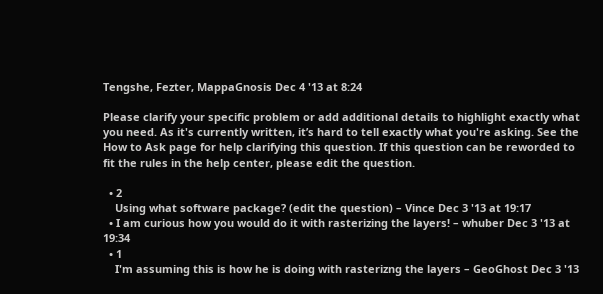Tengshe, Fezter, MappaGnosis Dec 4 '13 at 8:24

Please clarify your specific problem or add additional details to highlight exactly what you need. As it's currently written, it’s hard to tell exactly what you're asking. See the How to Ask page for help clarifying this question. If this question can be reworded to fit the rules in the help center, please edit the question.

  • 2
    Using what software package? (edit the question) – Vince Dec 3 '13 at 19:17
  • I am curious how you would do it with rasterizing the layers! – whuber Dec 3 '13 at 19:34
  • 1
    I'm assuming this is how he is doing with rasterizng the layers – GeoGhost Dec 3 '13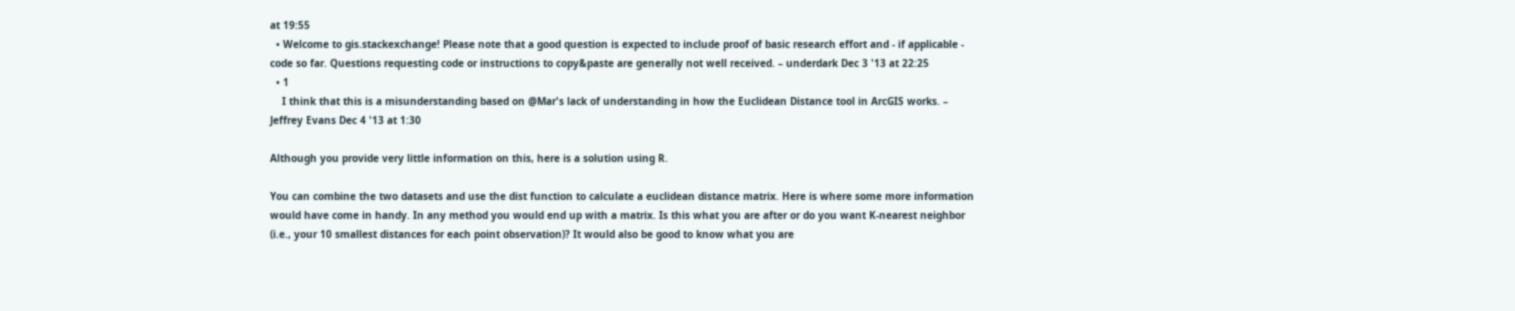at 19:55
  • Welcome to gis.stackexchange! Please note that a good question is expected to include proof of basic research effort and - if applicable - code so far. Questions requesting code or instructions to copy&paste are generally not well received. – underdark Dec 3 '13 at 22:25
  • 1
    I think that this is a misunderstanding based on @Mar's lack of understanding in how the Euclidean Distance tool in ArcGIS works. – Jeffrey Evans Dec 4 '13 at 1:30

Although you provide very little information on this, here is a solution using R.

You can combine the two datasets and use the dist function to calculate a euclidean distance matrix. Here is where some more information would have come in handy. In any method you would end up with a matrix. Is this what you are after or do you want K-nearest neighbor (i.e., your 10 smallest distances for each point observation)? It would also be good to know what you are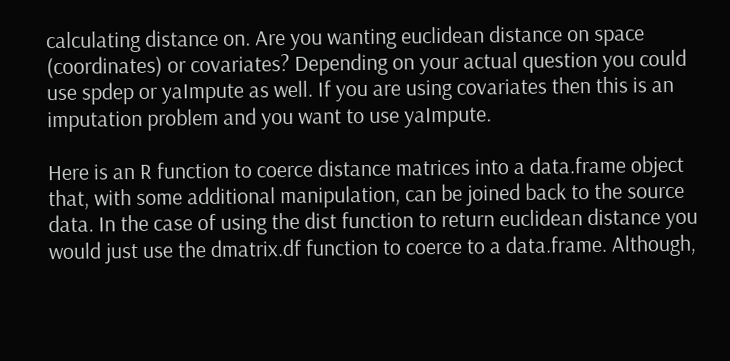calculating distance on. Are you wanting euclidean distance on space (coordinates) or covariates? Depending on your actual question you could use spdep or yaImpute as well. If you are using covariates then this is an imputation problem and you want to use yaImpute.

Here is an R function to coerce distance matrices into a data.frame object that, with some additional manipulation, can be joined back to the source data. In the case of using the dist function to return euclidean distance you would just use the dmatrix.df function to coerce to a data.frame. Although,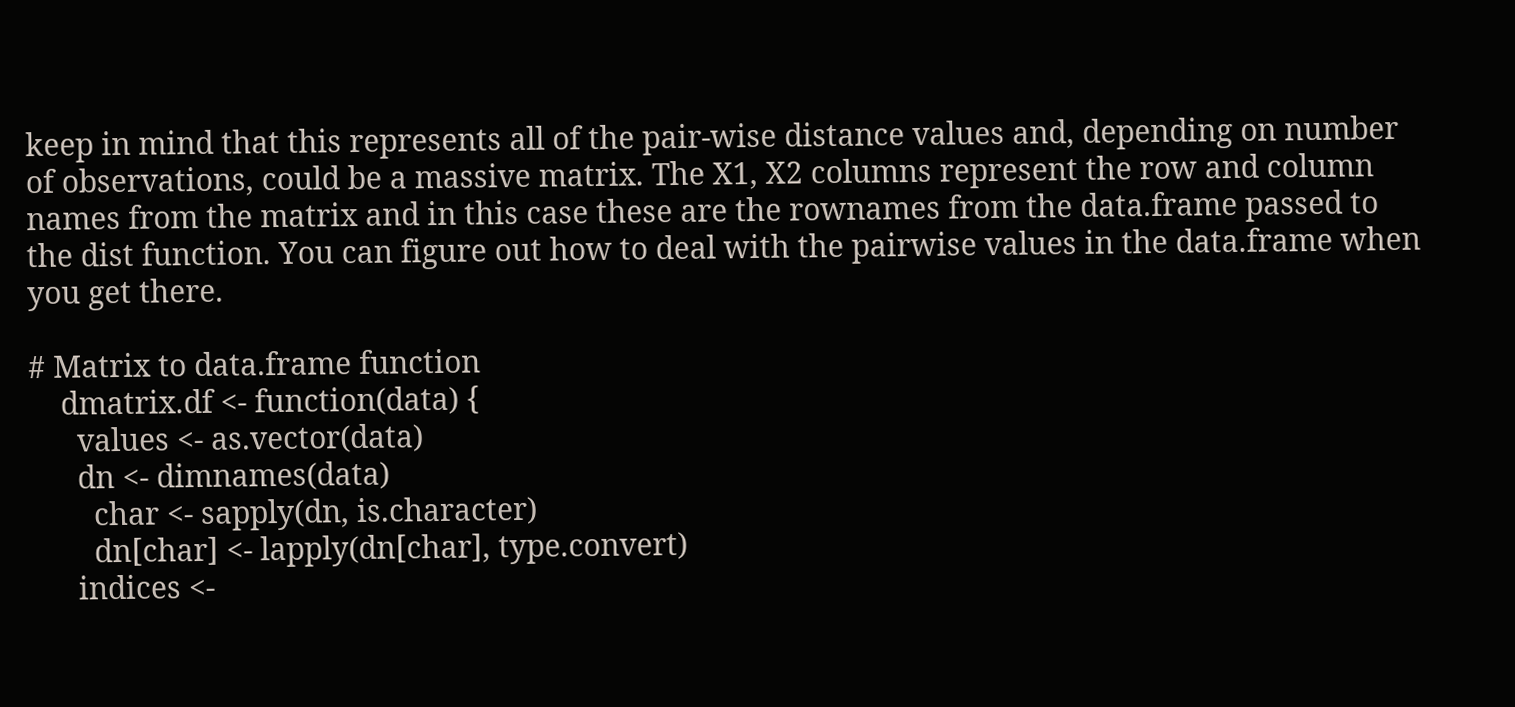keep in mind that this represents all of the pair-wise distance values and, depending on number of observations, could be a massive matrix. The X1, X2 columns represent the row and column names from the matrix and in this case these are the rownames from the data.frame passed to the dist function. You can figure out how to deal with the pairwise values in the data.frame when you get there.

# Matrix to data.frame function
    dmatrix.df <- function(data) {
      values <- as.vector(data)
      dn <- dimnames(data)
        char <- sapply(dn, is.character)
        dn[char] <- lapply(dn[char], type.convert)
      indices <-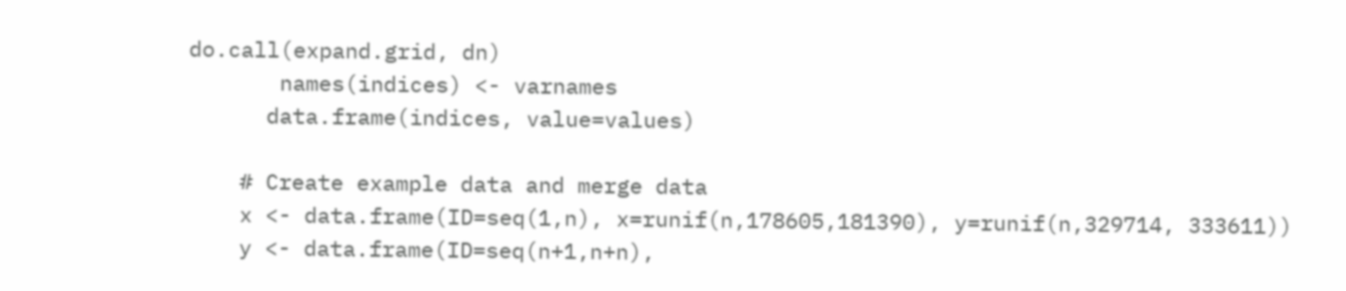do.call(expand.grid, dn)
       names(indices) <- varnames
      data.frame(indices, value=values)

    # Create example data and merge data
    x <- data.frame(ID=seq(1,n), x=runif(n,178605,181390), y=runif(n,329714, 333611))
    y <- data.frame(ID=seq(n+1,n+n),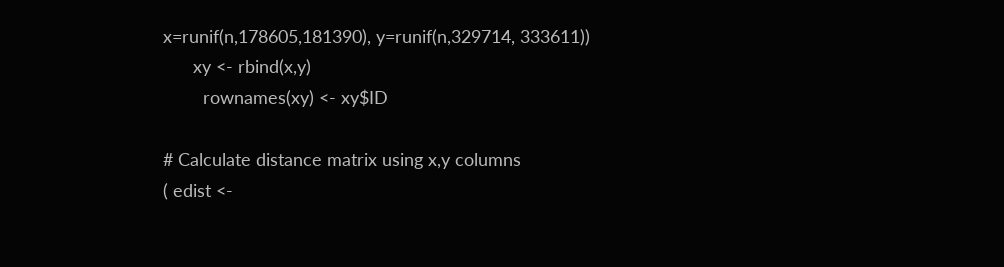x=runif(n,178605,181390), y=runif(n,329714, 333611))
      xy <- rbind(x,y)
        rownames(xy) <- xy$ID

# Calculate distance matrix using x,y columns
( edist <-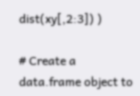dist(xy[,2:3]) )

# Create a data.frame object to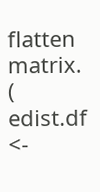flatten matrix.
( edist.df <-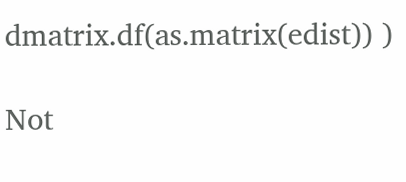dmatrix.df(as.matrix(edist)) )

Not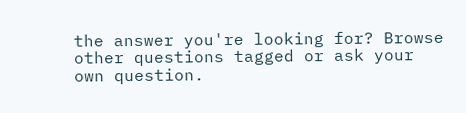the answer you're looking for? Browse other questions tagged or ask your own question.